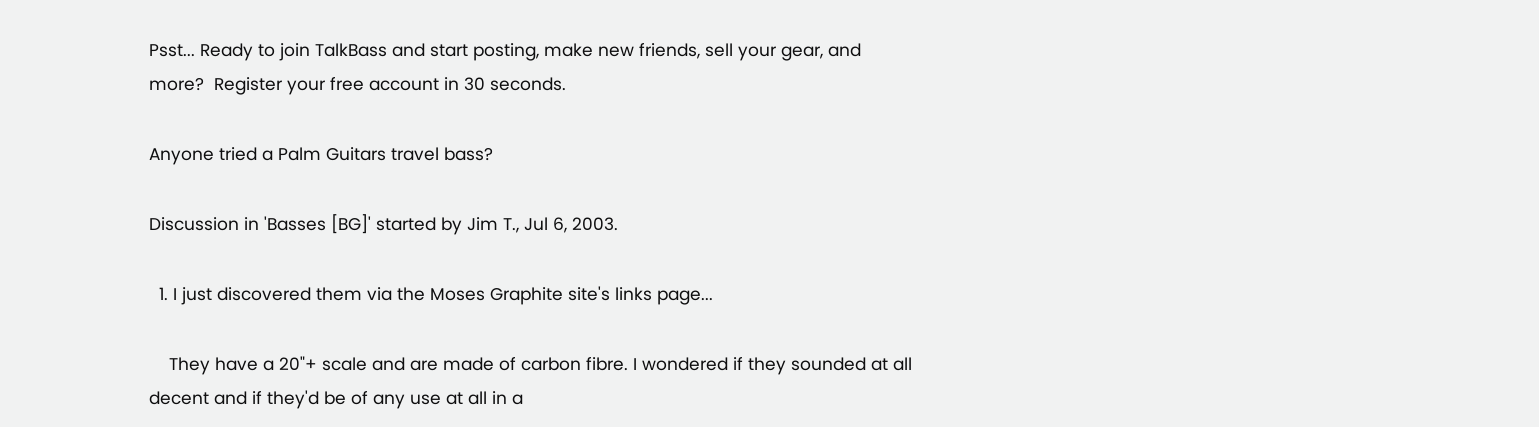Psst... Ready to join TalkBass and start posting, make new friends, sell your gear, and more?  Register your free account in 30 seconds.

Anyone tried a Palm Guitars travel bass?

Discussion in 'Basses [BG]' started by Jim T., Jul 6, 2003.

  1. I just discovered them via the Moses Graphite site's links page...

    They have a 20"+ scale and are made of carbon fibre. I wondered if they sounded at all decent and if they'd be of any use at all in a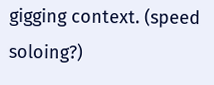gigging context. (speed soloing?)